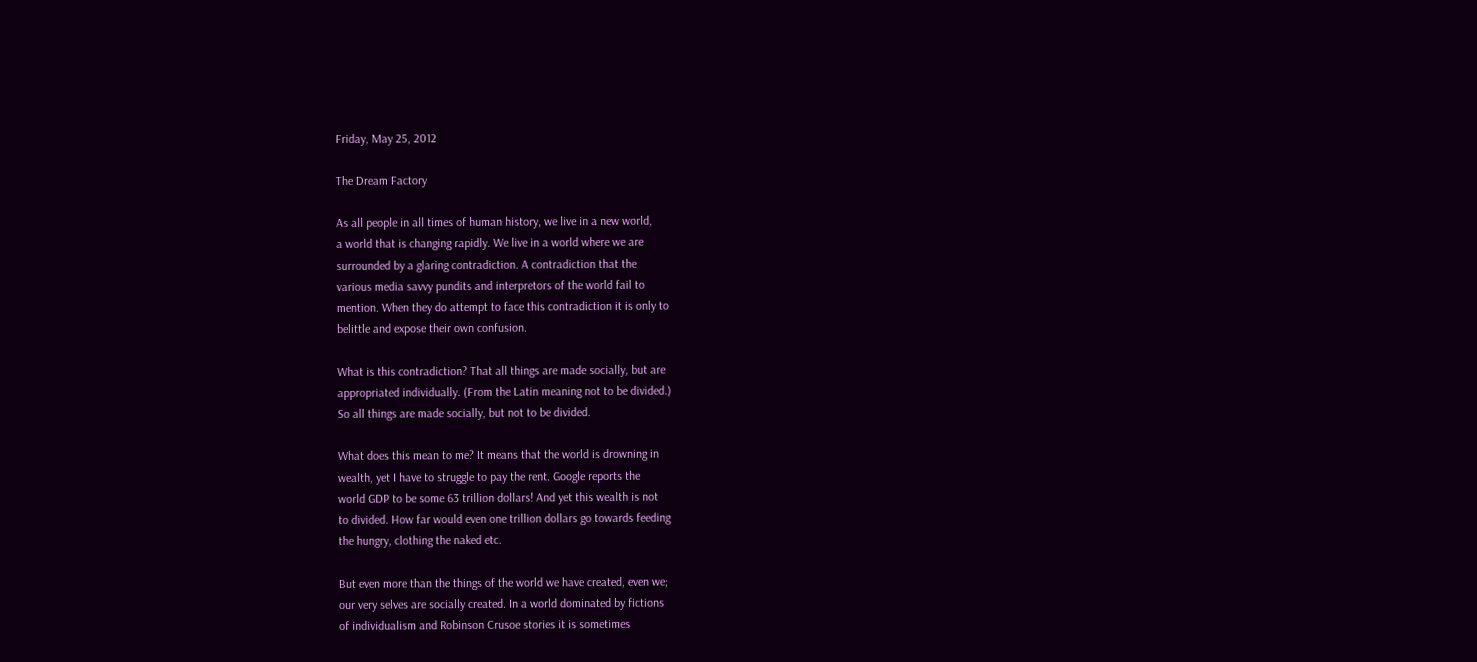Friday, May 25, 2012

The Dream Factory

As all people in all times of human history, we live in a new world,
a world that is changing rapidly. We live in a world where we are
surrounded by a glaring contradiction. A contradiction that the
various media savvy pundits and interpretors of the world fail to
mention. When they do attempt to face this contradiction it is only to
belittle and expose their own confusion.

What is this contradiction? That all things are made socially, but are
appropriated individually. (From the Latin meaning not to be divided.)
So all things are made socially, but not to be divided.

What does this mean to me? It means that the world is drowning in
wealth, yet I have to struggle to pay the rent. Google reports the
world GDP to be some 63 trillion dollars! And yet this wealth is not
to divided. How far would even one trillion dollars go towards feeding
the hungry, clothing the naked etc.

But even more than the things of the world we have created, even we;
our very selves are socially created. In a world dominated by fictions
of individualism and Robinson Crusoe stories it is sometimes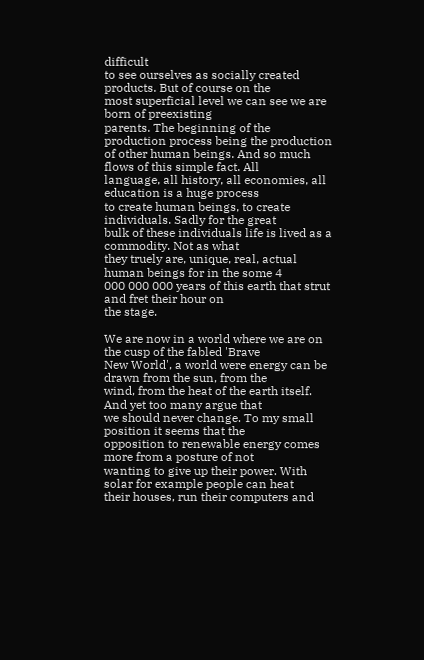difficult
to see ourselves as socially created products. But of course on the
most superficial level we can see we are born of preexisting
parents. The beginning of the production process being the production
of other human beings. And so much flows of this simple fact. All
language, all history, all economies, all education is a huge process
to create human beings, to create individuals. Sadly for the great
bulk of these individuals life is lived as a commodity. Not as what
they truely are, unique, real, actual human beings for in the some 4
000 000 000 years of this earth that strut and fret their hour on
the stage.

We are now in a world where we are on the cusp of the fabled 'Brave
New World', a world were energy can be drawn from the sun, from the
wind, from the heat of the earth itself. And yet too many argue that
we should never change. To my small position it seems that the
opposition to renewable energy comes more from a posture of not
wanting to give up their power. With solar for example people can heat
their houses, run their computers and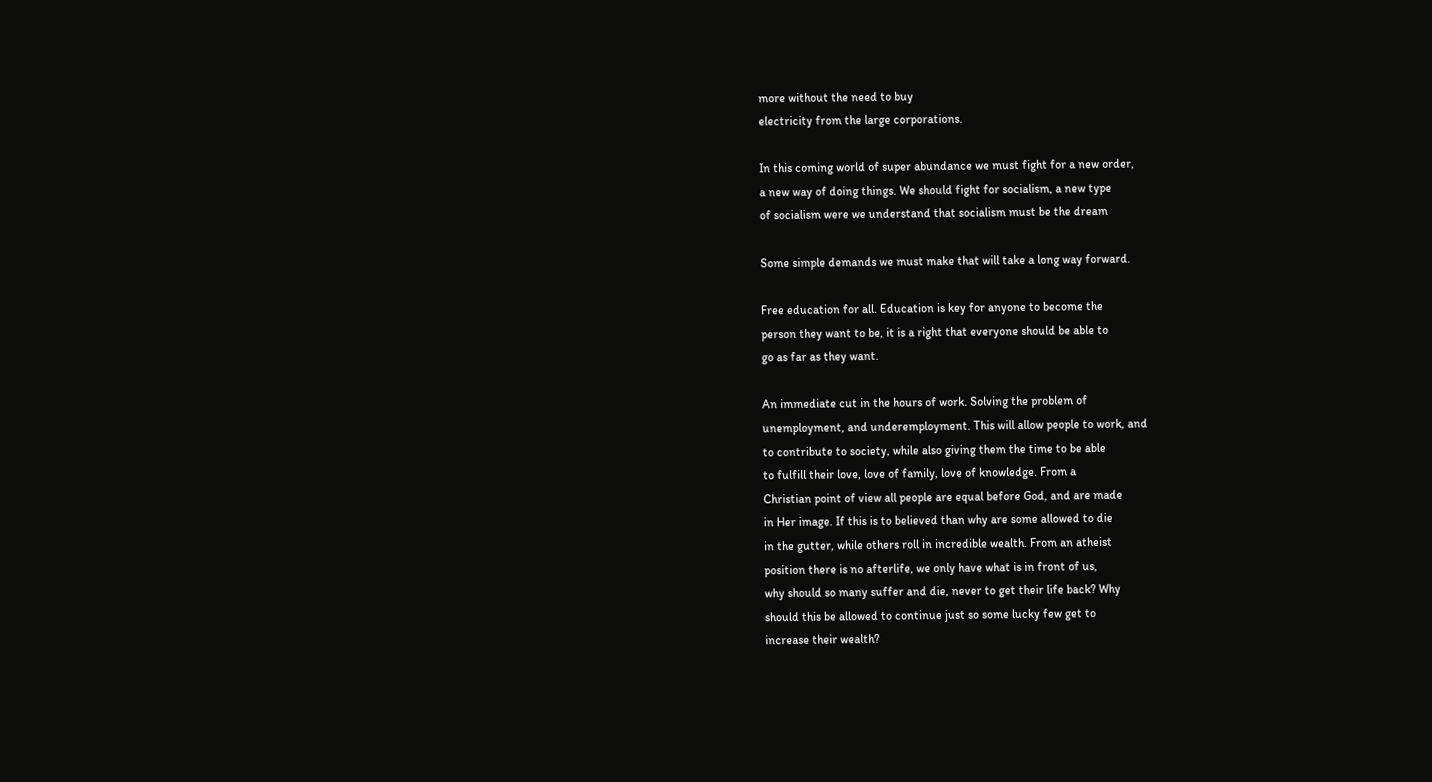more without the need to buy
electricity from the large corporations.

In this coming world of super abundance we must fight for a new order,
a new way of doing things. We should fight for socialism, a new type
of socialism were we understand that socialism must be the dream

Some simple demands we must make that will take a long way forward.

Free education for all. Education is key for anyone to become the
person they want to be, it is a right that everyone should be able to
go as far as they want.

An immediate cut in the hours of work. Solving the problem of
unemployment, and underemployment. This will allow people to work, and
to contribute to society, while also giving them the time to be able
to fulfill their love, love of family, love of knowledge. From a
Christian point of view all people are equal before God, and are made
in Her image. If this is to believed than why are some allowed to die
in the gutter, while others roll in incredible wealth. From an atheist
position there is no afterlife, we only have what is in front of us,
why should so many suffer and die, never to get their life back? Why
should this be allowed to continue just so some lucky few get to
increase their wealth?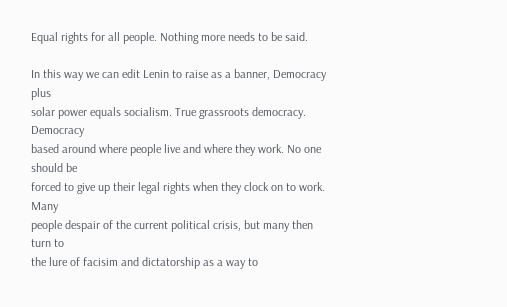Equal rights for all people. Nothing more needs to be said.

In this way we can edit Lenin to raise as a banner, Democracy plus
solar power equals socialism. True grassroots democracy. Democracy
based around where people live and where they work. No one should be
forced to give up their legal rights when they clock on to work. Many
people despair of the current political crisis, but many then turn to
the lure of facisim and dictatorship as a way to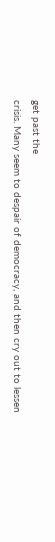get past the
crisis. Many seem to despair of democracy, and then cry out to lessen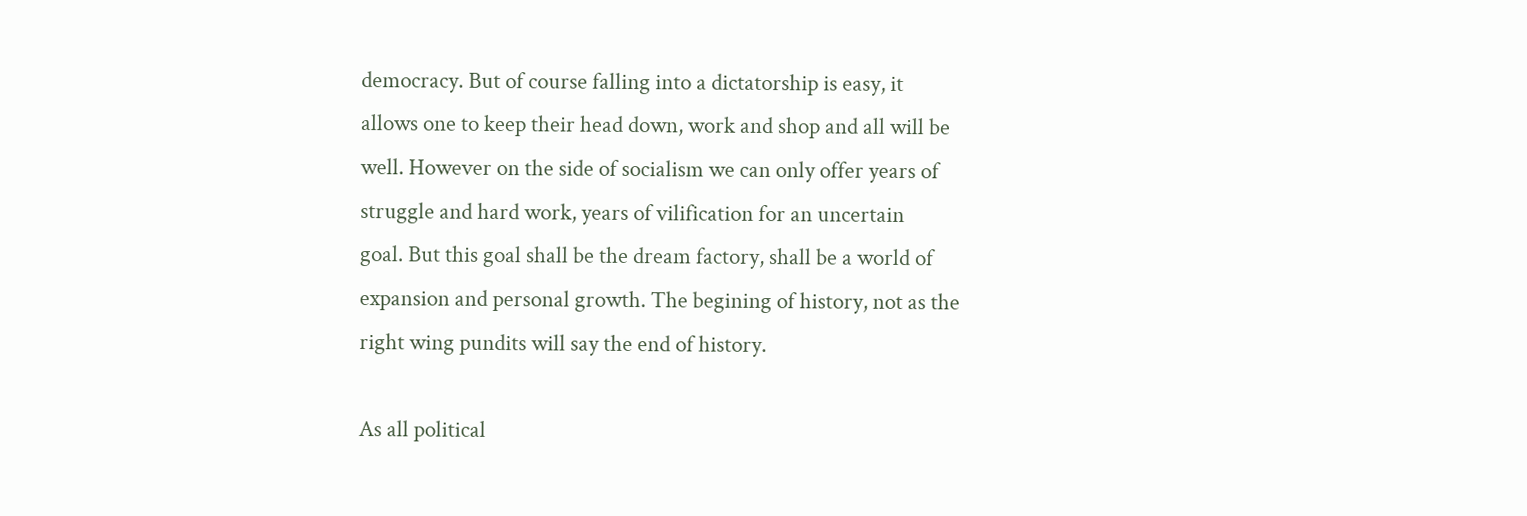democracy. But of course falling into a dictatorship is easy, it
allows one to keep their head down, work and shop and all will be
well. However on the side of socialism we can only offer years of
struggle and hard work, years of vilification for an uncertain
goal. But this goal shall be the dream factory, shall be a world of
expansion and personal growth. The begining of history, not as the
right wing pundits will say the end of history.

As all political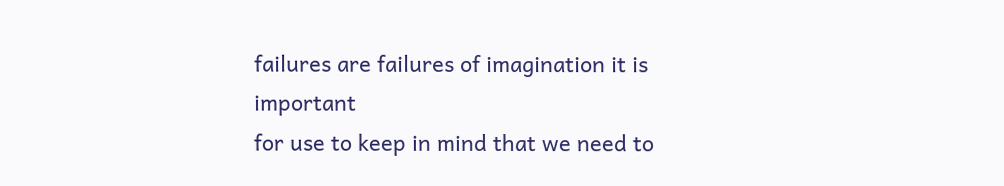failures are failures of imagination it is important
for use to keep in mind that we need to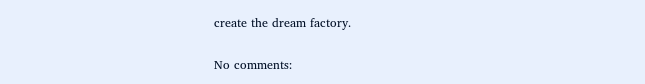create the dream factory.

No comments: